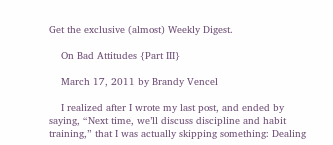Get the exclusive (almost) Weekly Digest.

    On Bad Attitudes {Part III}

    March 17, 2011 by Brandy Vencel

    I realized after I wrote my last post, and ended by saying, “Next time, we’ll discuss discipline and habit training,” that I was actually skipping something: Dealing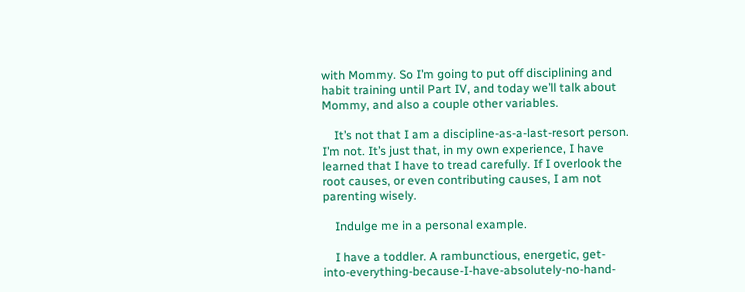with Mommy. So I’m going to put off disciplining and habit training until Part IV, and today we’ll talk about Mommy, and also a couple other variables.

    It’s not that I am a discipline-as-a-last-resort person. I’m not. It’s just that, in my own experience, I have learned that I have to tread carefully. If I overlook the root causes, or even contributing causes, I am not parenting wisely.

    Indulge me in a personal example.

    I have a toddler. A rambunctious, energetic, get-into-everything-because-I-have-absolutely-no-hand-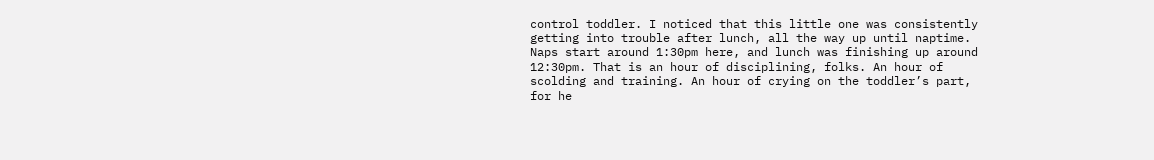control toddler. I noticed that this little one was consistently getting into trouble after lunch, all the way up until naptime. Naps start around 1:30pm here, and lunch was finishing up around 12:30pm. That is an hour of disciplining, folks. An hour of scolding and training. An hour of crying on the toddler’s part, for he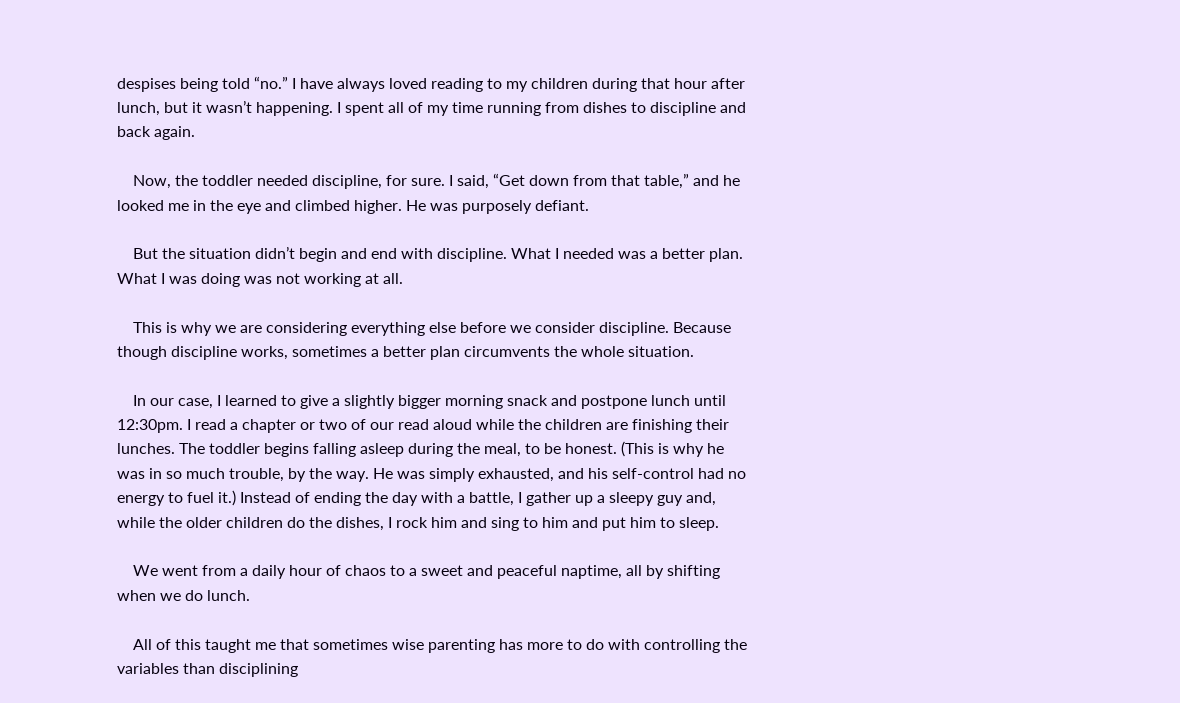despises being told “no.” I have always loved reading to my children during that hour after lunch, but it wasn’t happening. I spent all of my time running from dishes to discipline and back again.

    Now, the toddler needed discipline, for sure. I said, “Get down from that table,” and he looked me in the eye and climbed higher. He was purposely defiant.

    But the situation didn’t begin and end with discipline. What I needed was a better plan. What I was doing was not working at all.

    This is why we are considering everything else before we consider discipline. Because though discipline works, sometimes a better plan circumvents the whole situation.

    In our case, I learned to give a slightly bigger morning snack and postpone lunch until 12:30pm. I read a chapter or two of our read aloud while the children are finishing their lunches. The toddler begins falling asleep during the meal, to be honest. (This is why he was in so much trouble, by the way. He was simply exhausted, and his self-control had no energy to fuel it.) Instead of ending the day with a battle, I gather up a sleepy guy and, while the older children do the dishes, I rock him and sing to him and put him to sleep.

    We went from a daily hour of chaos to a sweet and peaceful naptime, all by shifting when we do lunch.

    All of this taught me that sometimes wise parenting has more to do with controlling the variables than disciplining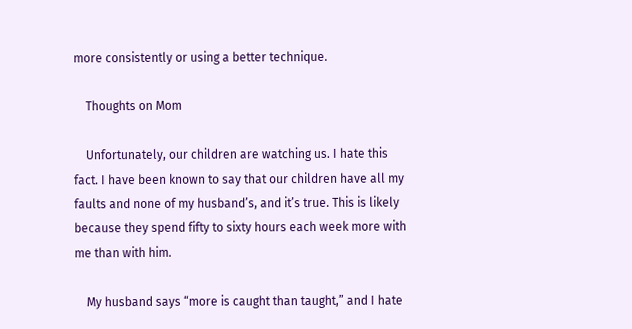more consistently or using a better technique.

    Thoughts on Mom

    Unfortunately, our children are watching us. I hate this fact. I have been known to say that our children have all my faults and none of my husband’s, and it’s true. This is likely because they spend fifty to sixty hours each week more with me than with him.

    My husband says “more is caught than taught,” and I hate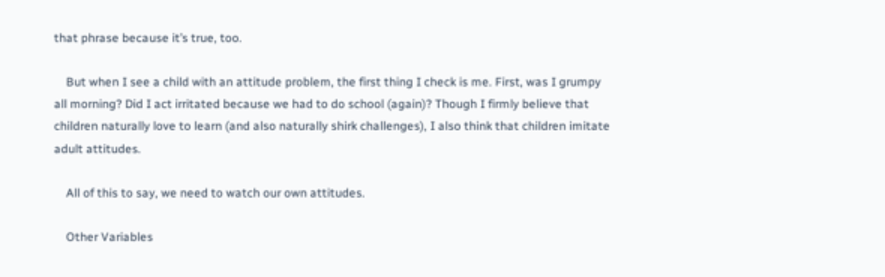that phrase because it’s true, too.

    But when I see a child with an attitude problem, the first thing I check is me. First, was I grumpy all morning? Did I act irritated because we had to do school (again)? Though I firmly believe that children naturally love to learn (and also naturally shirk challenges), I also think that children imitate adult attitudes.

    All of this to say, we need to watch our own attitudes.

    Other Variables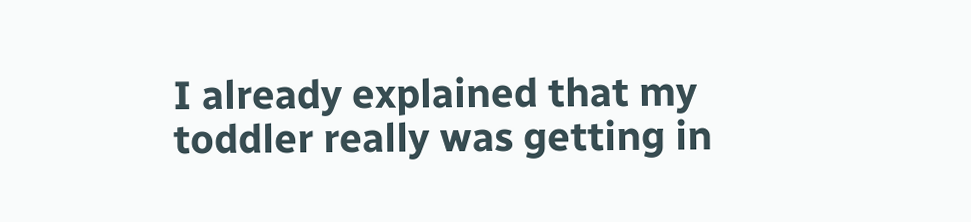I already explained that my toddler really was getting in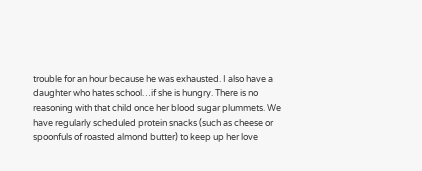trouble for an hour because he was exhausted. I also have a daughter who hates school…if she is hungry. There is no reasoning with that child once her blood sugar plummets. We have regularly scheduled protein snacks (such as cheese or spoonfuls of roasted almond butter) to keep up her love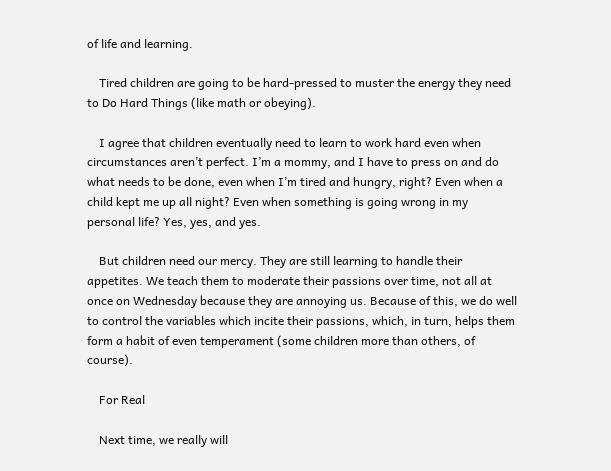of life and learning.

    Tired children are going to be hard-pressed to muster the energy they need to Do Hard Things (like math or obeying).

    I agree that children eventually need to learn to work hard even when circumstances aren’t perfect. I’m a mommy, and I have to press on and do what needs to be done, even when I’m tired and hungry, right? Even when a child kept me up all night? Even when something is going wrong in my personal life? Yes, yes, and yes.

    But children need our mercy. They are still learning to handle their appetites. We teach them to moderate their passions over time, not all at once on Wednesday because they are annoying us. Because of this, we do well to control the variables which incite their passions, which, in turn, helps them form a habit of even temperament (some children more than others, of course).

    For Real

    Next time, we really will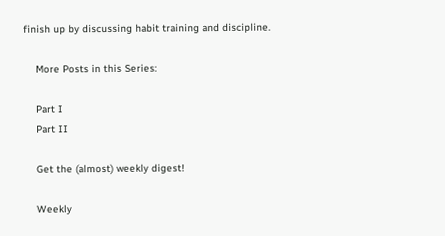finish up by discussing habit training and discipline.

    More Posts in this Series:

    Part I
    Part II

    Get the (almost) weekly digest!

    Weekly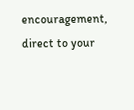encouragement, direct to your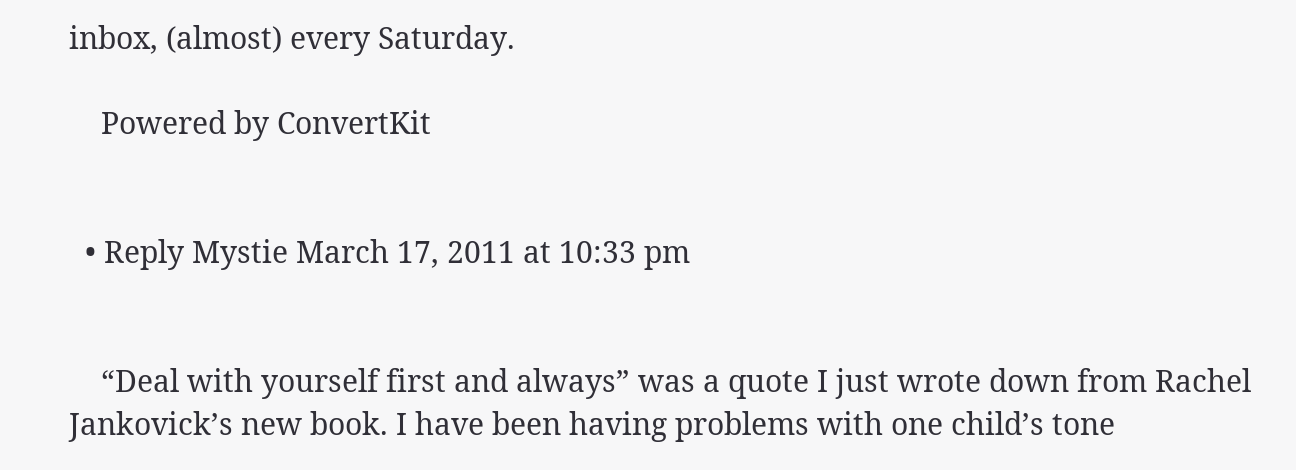inbox, (almost) every Saturday.

    Powered by ConvertKit


  • Reply Mystie March 17, 2011 at 10:33 pm


    “Deal with yourself first and always” was a quote I just wrote down from Rachel Jankovick’s new book. I have been having problems with one child’s tone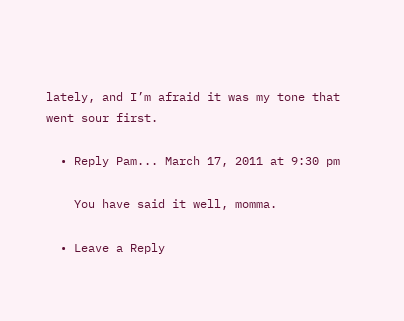lately, and I’m afraid it was my tone that went sour first.

  • Reply Pam... March 17, 2011 at 9:30 pm

    You have said it well, momma.

  • Leave a Reply